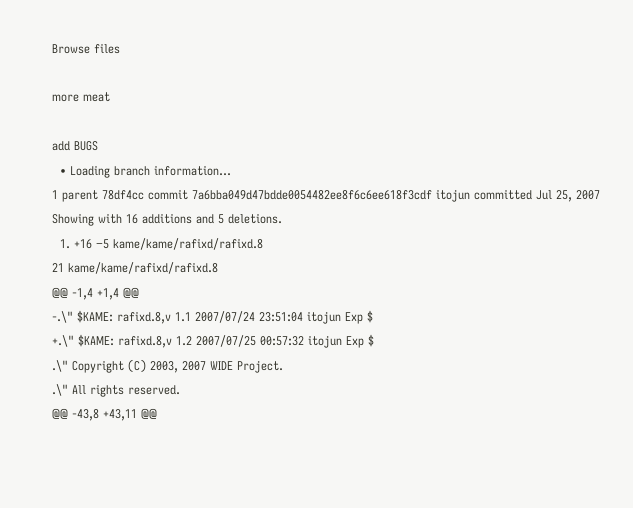Browse files

more meat

add BUGS
  • Loading branch information...
1 parent 78df4cc commit 7a6bba049d47bdde0054482ee8f6c6ee618f3cdf itojun committed Jul 25, 2007
Showing with 16 additions and 5 deletions.
  1. +16 −5 kame/kame/rafixd/rafixd.8
21 kame/kame/rafixd/rafixd.8
@@ -1,4 +1,4 @@
-.\" $KAME: rafixd.8,v 1.1 2007/07/24 23:51:04 itojun Exp $
+.\" $KAME: rafixd.8,v 1.2 2007/07/25 00:57:32 itojun Exp $
.\" Copyright (C) 2003, 2007 WIDE Project.
.\" All rights reserved.
@@ -43,8 +43,11 @@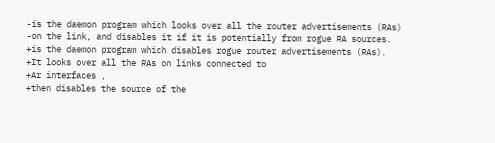-is the daemon program which looks over all the router advertisements (RAs)
-on the link, and disables it if it is potentially from rogue RA sources.
+is the daemon program which disables rogue router advertisements (RAs).
+It looks over all the RAs on links connected to
+Ar interfaces ,
+then disables the source of the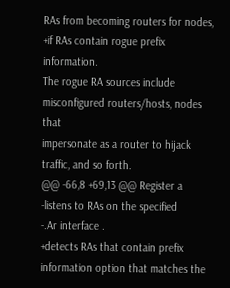RAs from becoming routers for nodes,
+if RAs contain rogue prefix information.
The rogue RA sources include misconfigured routers/hosts, nodes that
impersonate as a router to hijack traffic, and so forth.
@@ -66,8 +69,13 @@ Register a
-listens to RAs on the specified
-.Ar interface .
+detects RAs that contain prefix information option that matches the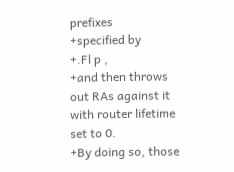prefixes
+specified by
+.Fl p ,
+and then throws out RAs against it with router lifetime set to 0.
+By doing so, those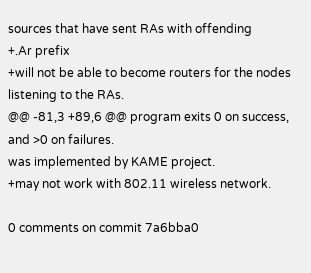sources that have sent RAs with offending
+.Ar prefix
+will not be able to become routers for the nodes listening to the RAs.
@@ -81,3 +89,6 @@ program exits 0 on success, and >0 on failures.
was implemented by KAME project.
+may not work with 802.11 wireless network.

0 comments on commit 7a6bba0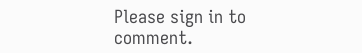Please sign in to comment.